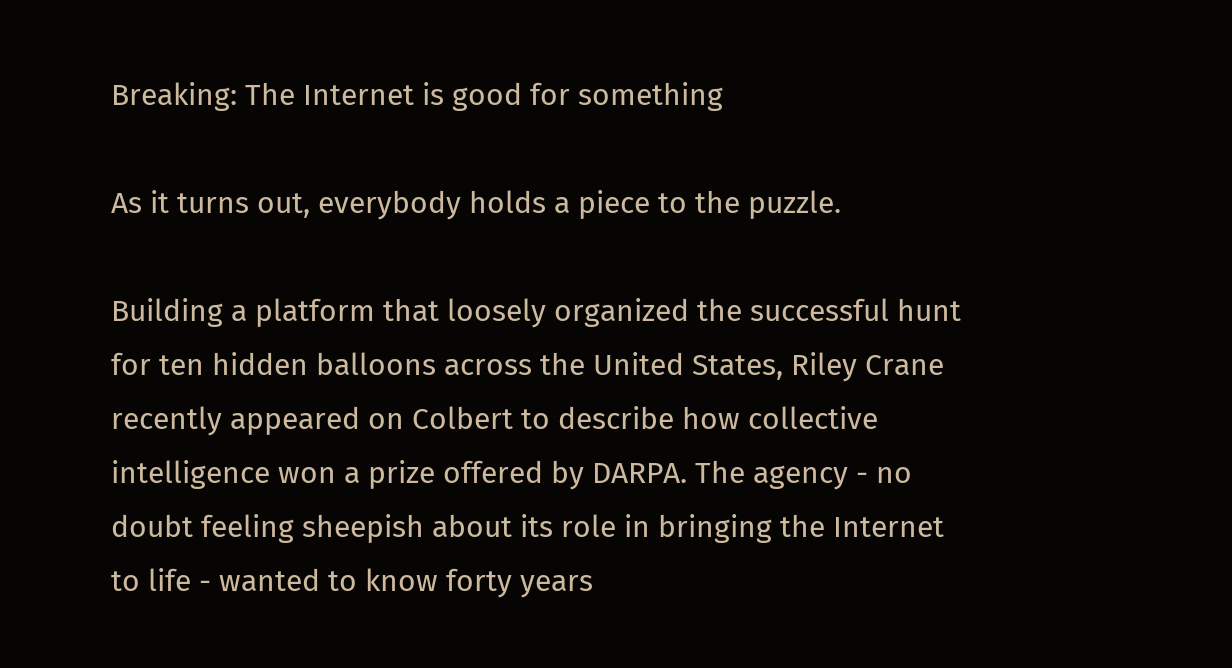Breaking: The Internet is good for something

As it turns out, everybody holds a piece to the puzzle.

Building a platform that loosely organized the successful hunt for ten hidden balloons across the United States, Riley Crane recently appeared on Colbert to describe how collective intelligence won a prize offered by DARPA. The agency - no doubt feeling sheepish about its role in bringing the Internet to life - wanted to know forty years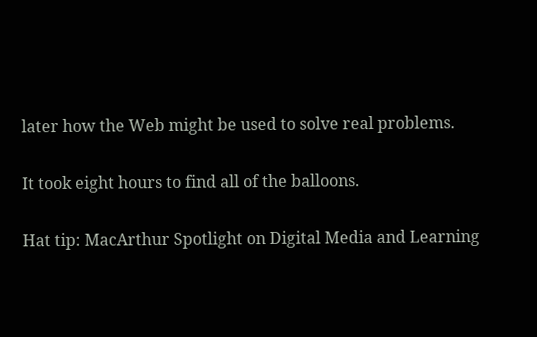later how the Web might be used to solve real problems.

It took eight hours to find all of the balloons.

Hat tip: MacArthur Spotlight on Digital Media and Learning